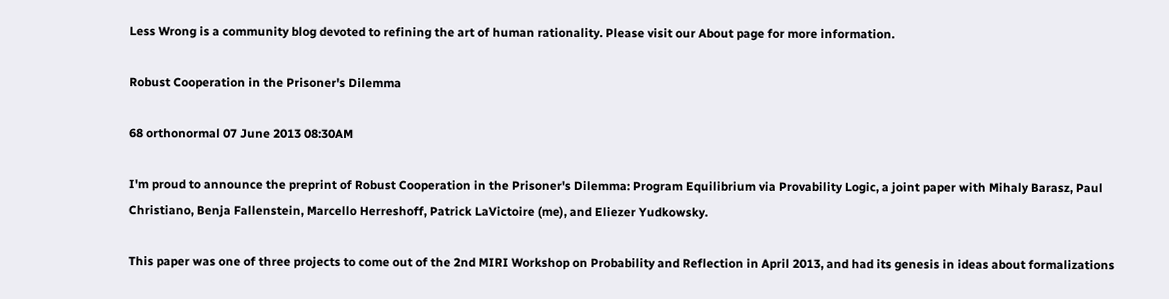Less Wrong is a community blog devoted to refining the art of human rationality. Please visit our About page for more information.

Robust Cooperation in the Prisoner's Dilemma

68 orthonormal 07 June 2013 08:30AM

I'm proud to announce the preprint of Robust Cooperation in the Prisoner's Dilemma: Program Equilibrium via Provability Logic, a joint paper with Mihaly Barasz, Paul Christiano, Benja Fallenstein, Marcello Herreshoff, Patrick LaVictoire (me), and Eliezer Yudkowsky.

This paper was one of three projects to come out of the 2nd MIRI Workshop on Probability and Reflection in April 2013, and had its genesis in ideas about formalizations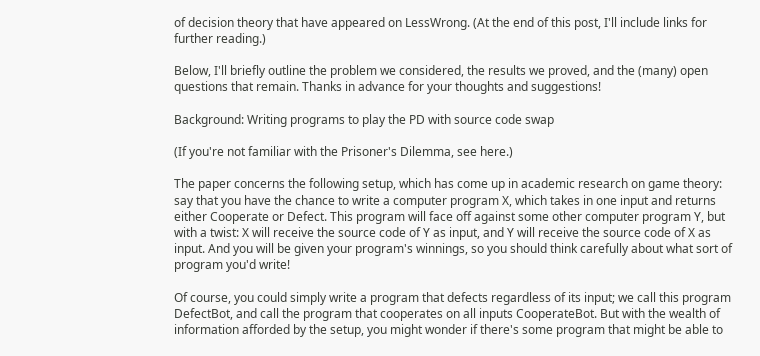of decision theory that have appeared on LessWrong. (At the end of this post, I'll include links for further reading.)

Below, I'll briefly outline the problem we considered, the results we proved, and the (many) open questions that remain. Thanks in advance for your thoughts and suggestions!

Background: Writing programs to play the PD with source code swap

(If you're not familiar with the Prisoner's Dilemma, see here.)

The paper concerns the following setup, which has come up in academic research on game theory: say that you have the chance to write a computer program X, which takes in one input and returns either Cooperate or Defect. This program will face off against some other computer program Y, but with a twist: X will receive the source code of Y as input, and Y will receive the source code of X as input. And you will be given your program's winnings, so you should think carefully about what sort of program you'd write!

Of course, you could simply write a program that defects regardless of its input; we call this program DefectBot, and call the program that cooperates on all inputs CooperateBot. But with the wealth of information afforded by the setup, you might wonder if there's some program that might be able to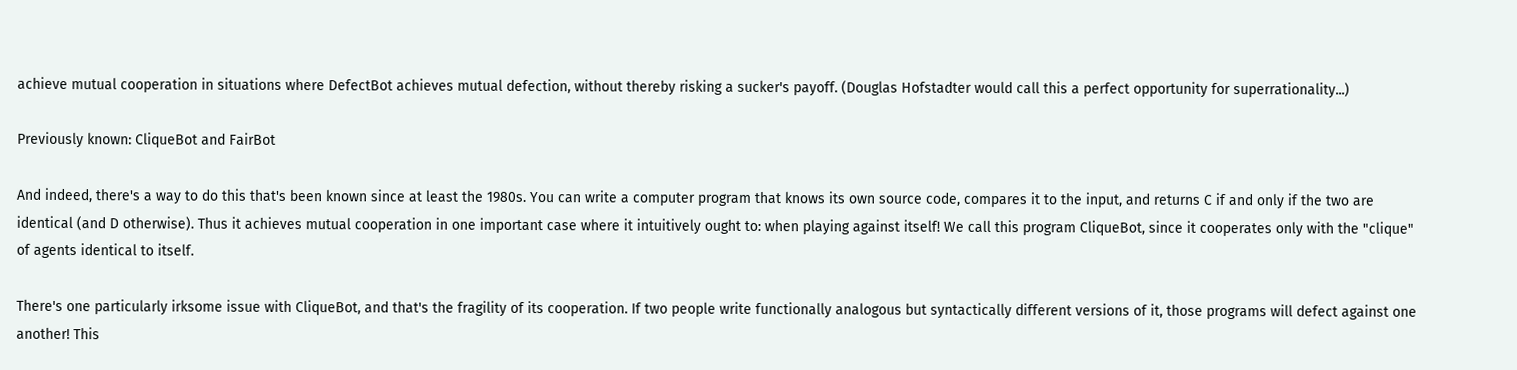achieve mutual cooperation in situations where DefectBot achieves mutual defection, without thereby risking a sucker's payoff. (Douglas Hofstadter would call this a perfect opportunity for superrationality...)

Previously known: CliqueBot and FairBot

And indeed, there's a way to do this that's been known since at least the 1980s. You can write a computer program that knows its own source code, compares it to the input, and returns C if and only if the two are identical (and D otherwise). Thus it achieves mutual cooperation in one important case where it intuitively ought to: when playing against itself! We call this program CliqueBot, since it cooperates only with the "clique" of agents identical to itself.

There's one particularly irksome issue with CliqueBot, and that's the fragility of its cooperation. If two people write functionally analogous but syntactically different versions of it, those programs will defect against one another! This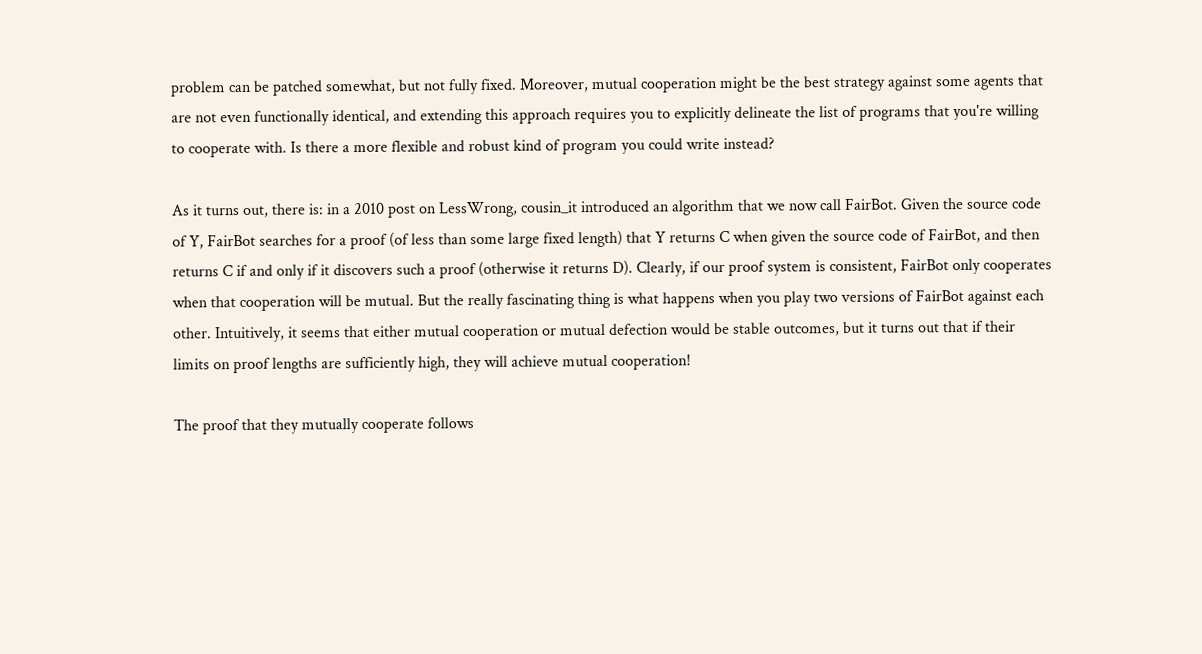problem can be patched somewhat, but not fully fixed. Moreover, mutual cooperation might be the best strategy against some agents that are not even functionally identical, and extending this approach requires you to explicitly delineate the list of programs that you're willing to cooperate with. Is there a more flexible and robust kind of program you could write instead?

As it turns out, there is: in a 2010 post on LessWrong, cousin_it introduced an algorithm that we now call FairBot. Given the source code of Y, FairBot searches for a proof (of less than some large fixed length) that Y returns C when given the source code of FairBot, and then returns C if and only if it discovers such a proof (otherwise it returns D). Clearly, if our proof system is consistent, FairBot only cooperates when that cooperation will be mutual. But the really fascinating thing is what happens when you play two versions of FairBot against each other. Intuitively, it seems that either mutual cooperation or mutual defection would be stable outcomes, but it turns out that if their limits on proof lengths are sufficiently high, they will achieve mutual cooperation!

The proof that they mutually cooperate follows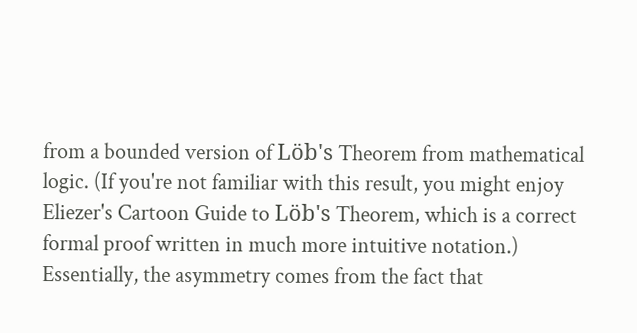from a bounded version of Löb's Theorem from mathematical logic. (If you're not familiar with this result, you might enjoy Eliezer's Cartoon Guide to Löb's Theorem, which is a correct formal proof written in much more intuitive notation.) Essentially, the asymmetry comes from the fact that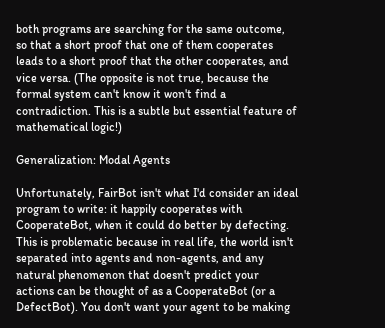both programs are searching for the same outcome, so that a short proof that one of them cooperates leads to a short proof that the other cooperates, and vice versa. (The opposite is not true, because the formal system can't know it won't find a contradiction. This is a subtle but essential feature of mathematical logic!)

Generalization: Modal Agents

Unfortunately, FairBot isn't what I'd consider an ideal program to write: it happily cooperates with CooperateBot, when it could do better by defecting. This is problematic because in real life, the world isn't separated into agents and non-agents, and any natural phenomenon that doesn't predict your actions can be thought of as a CooperateBot (or a DefectBot). You don't want your agent to be making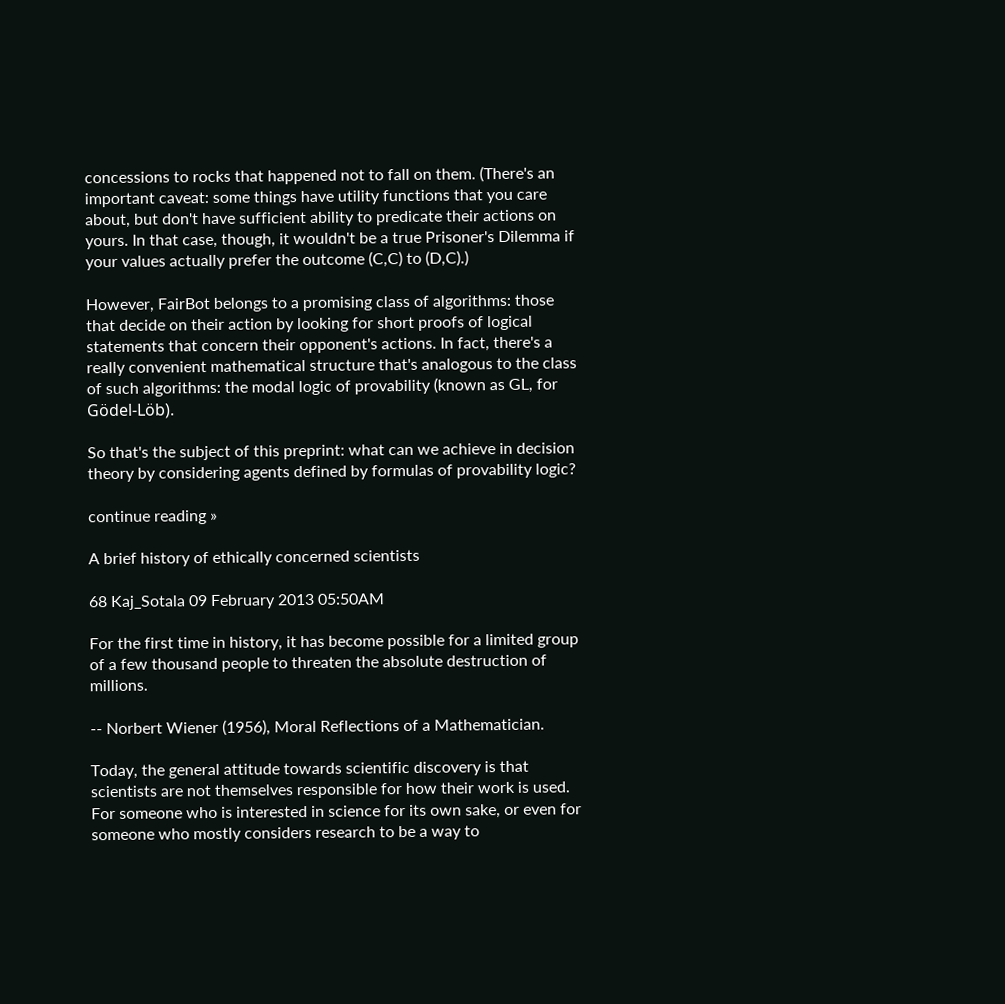concessions to rocks that happened not to fall on them. (There's an important caveat: some things have utility functions that you care about, but don't have sufficient ability to predicate their actions on yours. In that case, though, it wouldn't be a true Prisoner's Dilemma if your values actually prefer the outcome (C,C) to (D,C).)

However, FairBot belongs to a promising class of algorithms: those that decide on their action by looking for short proofs of logical statements that concern their opponent's actions. In fact, there's a really convenient mathematical structure that's analogous to the class of such algorithms: the modal logic of provability (known as GL, for Gödel-Löb).

So that's the subject of this preprint: what can we achieve in decision theory by considering agents defined by formulas of provability logic?

continue reading »

A brief history of ethically concerned scientists

68 Kaj_Sotala 09 February 2013 05:50AM

For the first time in history, it has become possible for a limited group of a few thousand people to threaten the absolute destruction of millions.

-- Norbert Wiener (1956), Moral Reflections of a Mathematician.

Today, the general attitude towards scientific discovery is that scientists are not themselves responsible for how their work is used. For someone who is interested in science for its own sake, or even for someone who mostly considers research to be a way to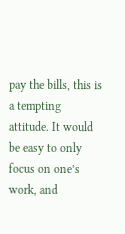pay the bills, this is a tempting attitude. It would be easy to only focus on one’s work, and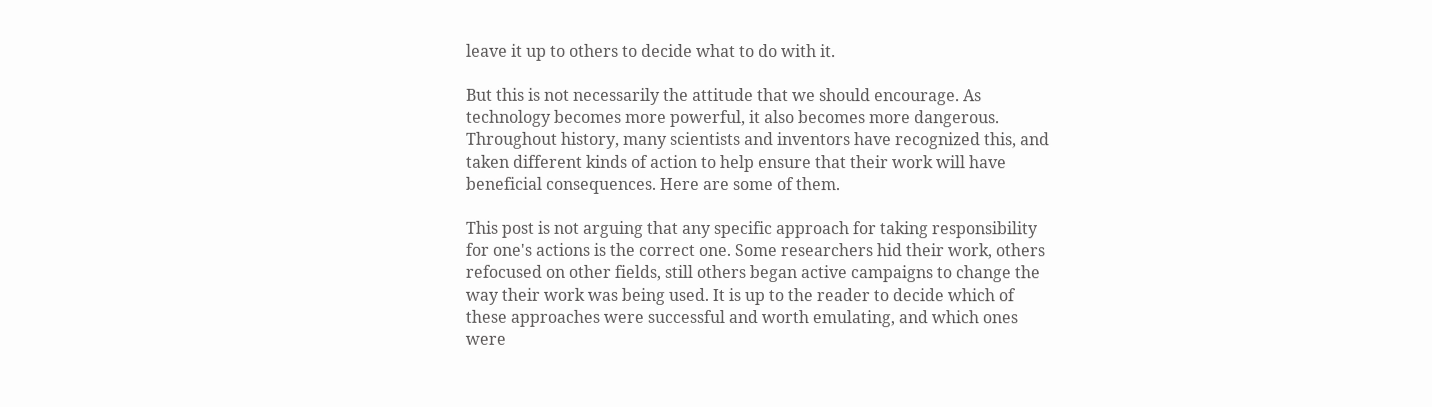leave it up to others to decide what to do with it.

But this is not necessarily the attitude that we should encourage. As technology becomes more powerful, it also becomes more dangerous. Throughout history, many scientists and inventors have recognized this, and taken different kinds of action to help ensure that their work will have beneficial consequences. Here are some of them.

This post is not arguing that any specific approach for taking responsibility for one's actions is the correct one. Some researchers hid their work, others refocused on other fields, still others began active campaigns to change the way their work was being used. It is up to the reader to decide which of these approaches were successful and worth emulating, and which ones were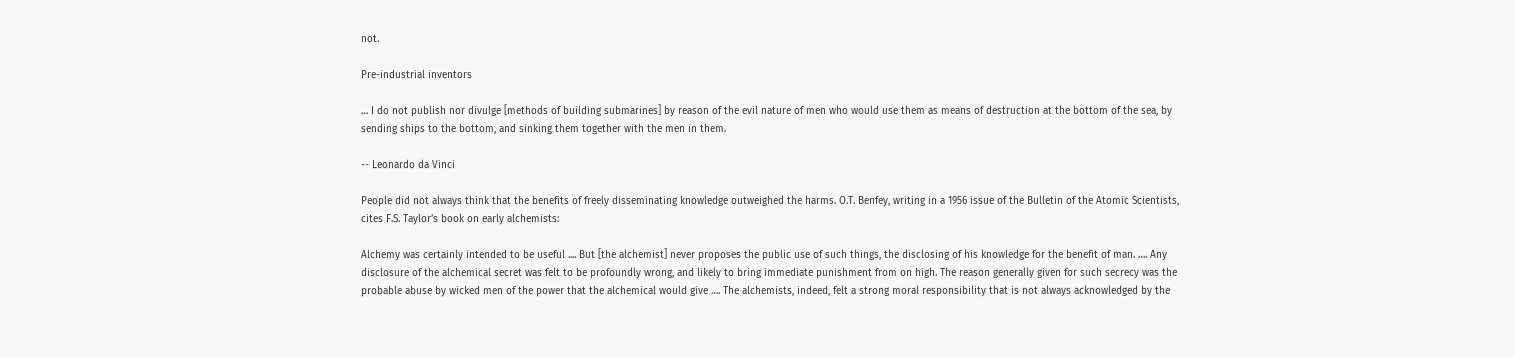not.

Pre-industrial inventors

… I do not publish nor divulge [methods of building submarines] by reason of the evil nature of men who would use them as means of destruction at the bottom of the sea, by sending ships to the bottom, and sinking them together with the men in them.

-- Leonardo da Vinci

People did not always think that the benefits of freely disseminating knowledge outweighed the harms. O.T. Benfey, writing in a 1956 issue of the Bulletin of the Atomic Scientists, cites F.S. Taylor’s book on early alchemists:

Alchemy was certainly intended to be useful .... But [the alchemist] never proposes the public use of such things, the disclosing of his knowledge for the benefit of man. …. Any disclosure of the alchemical secret was felt to be profoundly wrong, and likely to bring immediate punishment from on high. The reason generally given for such secrecy was the probable abuse by wicked men of the power that the alchemical would give …. The alchemists, indeed, felt a strong moral responsibility that is not always acknowledged by the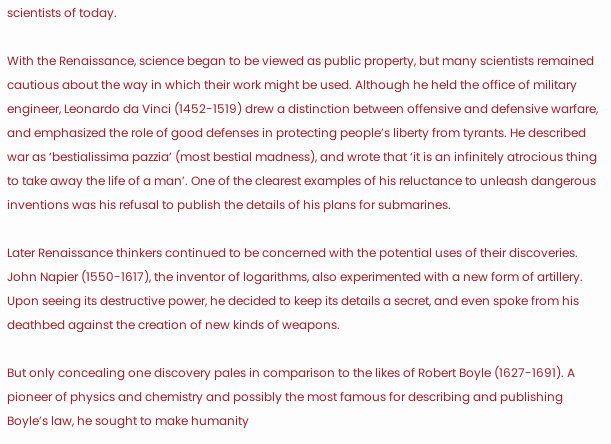scientists of today.

With the Renaissance, science began to be viewed as public property, but many scientists remained cautious about the way in which their work might be used. Although he held the office of military engineer, Leonardo da Vinci (1452-1519) drew a distinction between offensive and defensive warfare, and emphasized the role of good defenses in protecting people’s liberty from tyrants. He described war as ‘bestialissima pazzia’ (most bestial madness), and wrote that ‘it is an infinitely atrocious thing to take away the life of a man’. One of the clearest examples of his reluctance to unleash dangerous inventions was his refusal to publish the details of his plans for submarines.

Later Renaissance thinkers continued to be concerned with the potential uses of their discoveries. John Napier (1550-1617), the inventor of logarithms, also experimented with a new form of artillery. Upon seeing its destructive power, he decided to keep its details a secret, and even spoke from his deathbed against the creation of new kinds of weapons.

But only concealing one discovery pales in comparison to the likes of Robert Boyle (1627-1691). A pioneer of physics and chemistry and possibly the most famous for describing and publishing Boyle’s law, he sought to make humanity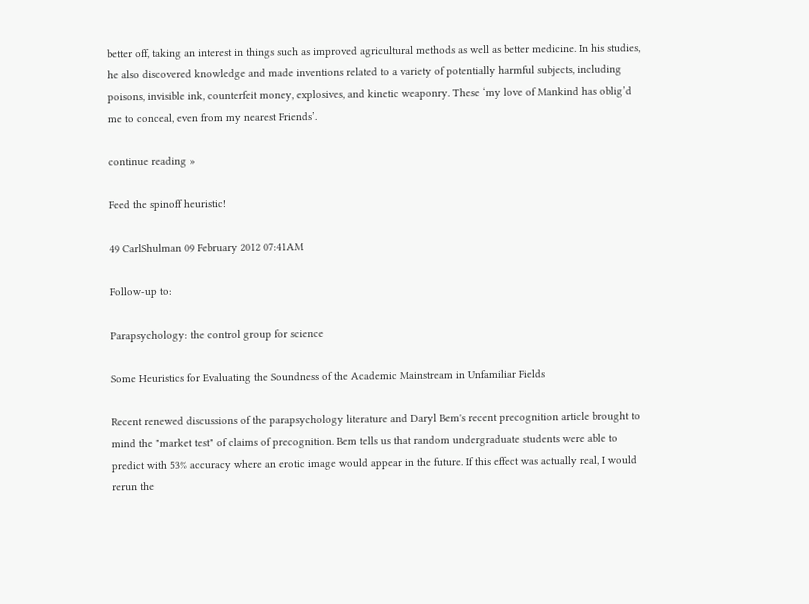better off, taking an interest in things such as improved agricultural methods as well as better medicine. In his studies, he also discovered knowledge and made inventions related to a variety of potentially harmful subjects, including poisons, invisible ink, counterfeit money, explosives, and kinetic weaponry. These ‘my love of Mankind has oblig’d me to conceal, even from my nearest Friends’.

continue reading »

Feed the spinoff heuristic!

49 CarlShulman 09 February 2012 07:41AM

Follow-up to:

Parapsychology: the control group for science

Some Heuristics for Evaluating the Soundness of the Academic Mainstream in Unfamiliar Fields

Recent renewed discussions of the parapsychology literature and Daryl Bem's recent precognition article brought to mind the "market test" of claims of precognition. Bem tells us that random undergraduate students were able to predict with 53% accuracy where an erotic image would appear in the future. If this effect was actually real, I would rerun the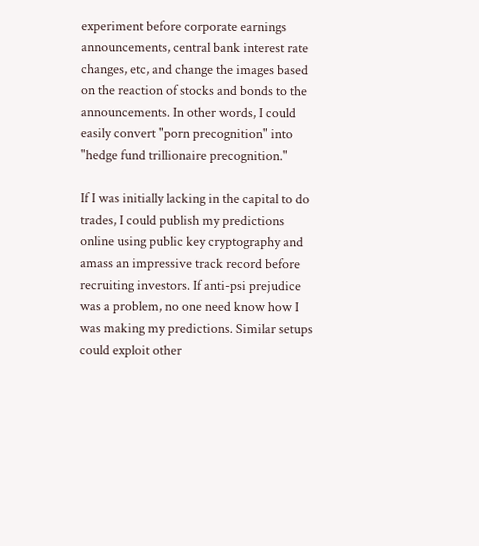experiment before corporate earnings announcements, central bank interest rate changes, etc, and change the images based on the reaction of stocks and bonds to the announcements. In other words, I could easily convert "porn precognition" into "hedge fund trillionaire precognition."

If I was initially lacking in the capital to do trades, I could publish my predictions online using public key cryptography and amass an impressive track record before recruiting investors. If anti-psi prejudice was a problem, no one need know how I was making my predictions. Similar setups could exploit other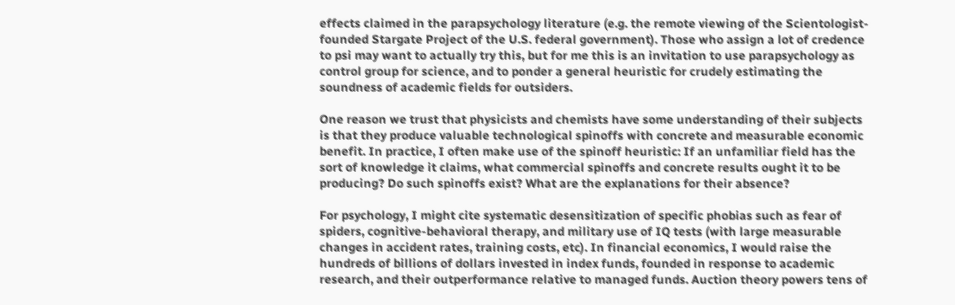effects claimed in the parapsychology literature (e.g. the remote viewing of the Scientologist-founded Stargate Project of the U.S. federal government). Those who assign a lot of credence to psi may want to actually try this, but for me this is an invitation to use parapsychology as control group for science, and to ponder a general heuristic for crudely estimating the soundness of academic fields for outsiders.

One reason we trust that physicists and chemists have some understanding of their subjects is that they produce valuable technological spinoffs with concrete and measurable economic benefit. In practice, I often make use of the spinoff heuristic: If an unfamiliar field has the sort of knowledge it claims, what commercial spinoffs and concrete results ought it to be producing? Do such spinoffs exist? What are the explanations for their absence?

For psychology, I might cite systematic desensitization of specific phobias such as fear of spiders, cognitive-behavioral therapy, and military use of IQ tests (with large measurable changes in accident rates, training costs, etc). In financial economics, I would raise the hundreds of billions of dollars invested in index funds, founded in response to academic research, and their outperformance relative to managed funds. Auction theory powers tens of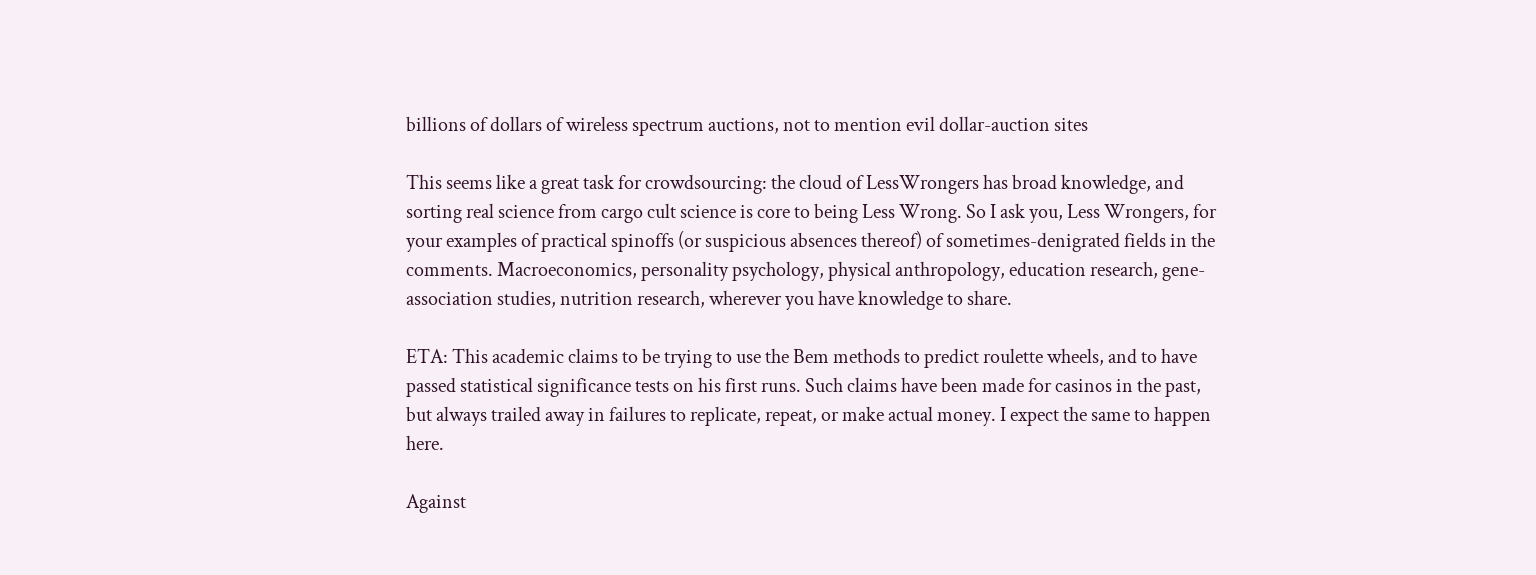billions of dollars of wireless spectrum auctions, not to mention evil dollar-auction sites

This seems like a great task for crowdsourcing: the cloud of LessWrongers has broad knowledge, and sorting real science from cargo cult science is core to being Less Wrong. So I ask you, Less Wrongers, for your examples of practical spinoffs (or suspicious absences thereof) of sometimes-denigrated fields in the comments. Macroeconomics, personality psychology, physical anthropology, education research, gene-association studies, nutrition research, wherever you have knowledge to share.

ETA: This academic claims to be trying to use the Bem methods to predict roulette wheels, and to have passed statistical significance tests on his first runs. Such claims have been made for casinos in the past, but always trailed away in failures to replicate, repeat, or make actual money. I expect the same to happen here.

Against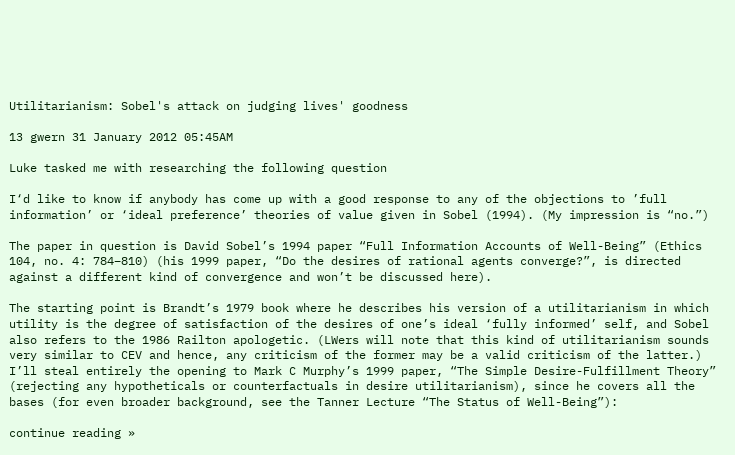Utilitarianism: Sobel's attack on judging lives' goodness

13 gwern 31 January 2012 05:45AM

Luke tasked me with researching the following question

I‘d like to know if anybody has come up with a good response to any of the objections to ’full information’ or ‘ideal preference’ theories of value given in Sobel (1994). (My impression is “no.”)

The paper in question is David Sobel’s 1994 paper “Full Information Accounts of Well-Being” (Ethics 104, no. 4: 784–810) (his 1999 paper, “Do the desires of rational agents converge?”, is directed against a different kind of convergence and won’t be discussed here).

The starting point is Brandt’s 1979 book where he describes his version of a utilitarianism in which utility is the degree of satisfaction of the desires of one’s ideal ‘fully informed’ self, and Sobel also refers to the 1986 Railton apologetic. (LWers will note that this kind of utilitarianism sounds very similar to CEV and hence, any criticism of the former may be a valid criticism of the latter.) I’ll steal entirely the opening to Mark C Murphy’s 1999 paper, “The Simple Desire-Fulfillment Theory” (rejecting any hypotheticals or counterfactuals in desire utilitarianism), since he covers all the bases (for even broader background, see the Tanner Lecture “The Status of Well-Being”):

continue reading »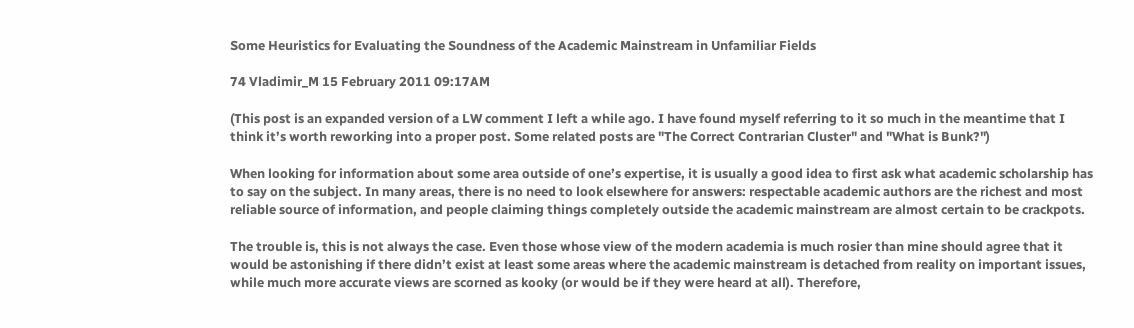Some Heuristics for Evaluating the Soundness of the Academic Mainstream in Unfamiliar Fields

74 Vladimir_M 15 February 2011 09:17AM

(This post is an expanded version of a LW comment I left a while ago. I have found myself referring to it so much in the meantime that I think it’s worth reworking into a proper post. Some related posts are "The Correct Contrarian Cluster" and "What is Bunk?")

When looking for information about some area outside of one’s expertise, it is usually a good idea to first ask what academic scholarship has to say on the subject. In many areas, there is no need to look elsewhere for answers: respectable academic authors are the richest and most reliable source of information, and people claiming things completely outside the academic mainstream are almost certain to be crackpots.

The trouble is, this is not always the case. Even those whose view of the modern academia is much rosier than mine should agree that it would be astonishing if there didn’t exist at least some areas where the academic mainstream is detached from reality on important issues, while much more accurate views are scorned as kooky (or would be if they were heard at all). Therefore,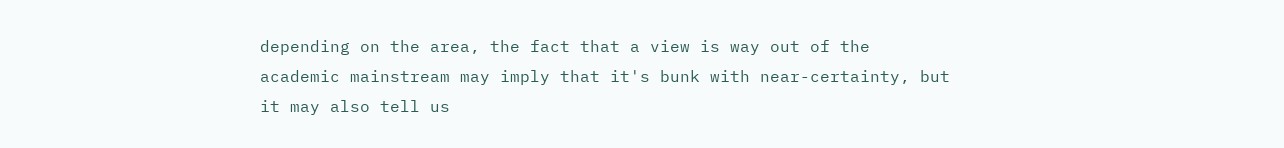depending on the area, the fact that a view is way out of the academic mainstream may imply that it's bunk with near-certainty, but it may also tell us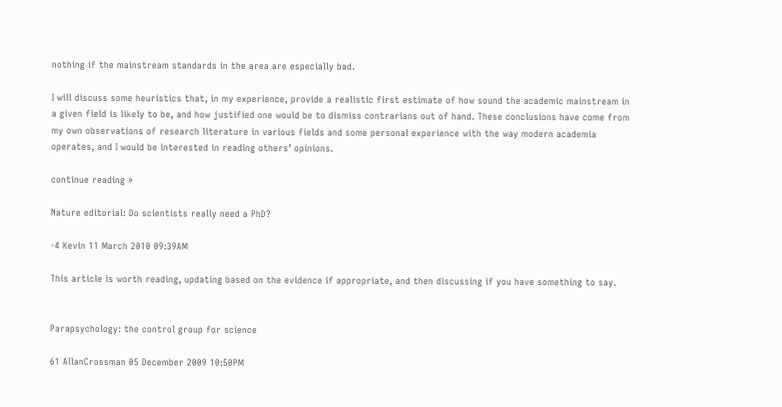nothing if the mainstream standards in the area are especially bad.

I will discuss some heuristics that, in my experience, provide a realistic first estimate of how sound the academic mainstream in a given field is likely to be, and how justified one would be to dismiss contrarians out of hand. These conclusions have come from my own observations of research literature in various fields and some personal experience with the way modern academia operates, and I would be interested in reading others’ opinions.

continue reading »

Nature editorial: Do scientists really need a PhD?

-4 Kevin 11 March 2010 09:39AM

This article is worth reading, updating based on the evidence if appropriate, and then discussing if you have something to say.


Parapsychology: the control group for science

61 AllanCrossman 05 December 2009 10:50PM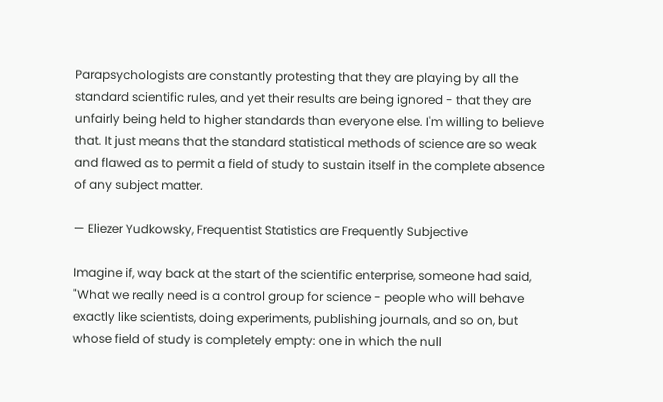Parapsychologists are constantly protesting that they are playing by all the standard scientific rules, and yet their results are being ignored - that they are unfairly being held to higher standards than everyone else. I'm willing to believe that. It just means that the standard statistical methods of science are so weak and flawed as to permit a field of study to sustain itself in the complete absence of any subject matter.

— Eliezer Yudkowsky, Frequentist Statistics are Frequently Subjective

Imagine if, way back at the start of the scientific enterprise, someone had said, "What we really need is a control group for science - people who will behave exactly like scientists, doing experiments, publishing journals, and so on, but whose field of study is completely empty: one in which the null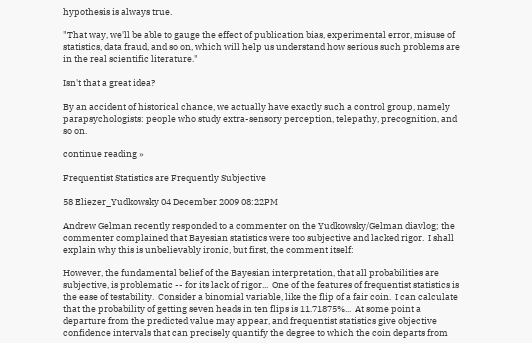hypothesis is always true.

"That way, we'll be able to gauge the effect of publication bias, experimental error, misuse of statistics, data fraud, and so on, which will help us understand how serious such problems are in the real scientific literature."

Isn't that a great idea?

By an accident of historical chance, we actually have exactly such a control group, namely parapsychologists: people who study extra-sensory perception, telepathy, precognition, and so on.

continue reading »

Frequentist Statistics are Frequently Subjective

58 Eliezer_Yudkowsky 04 December 2009 08:22PM

Andrew Gelman recently responded to a commenter on the Yudkowsky/Gelman diavlog; the commenter complained that Bayesian statistics were too subjective and lacked rigor.  I shall explain why this is unbelievably ironic, but first, the comment itself:

However, the fundamental belief of the Bayesian interpretation, that all probabilities are subjective, is problematic -- for its lack of rigor...  One of the features of frequentist statistics is the ease of testability.  Consider a binomial variable, like the flip of a fair coin.  I can calculate that the probability of getting seven heads in ten flips is 11.71875%...  At some point a departure from the predicted value may appear, and frequentist statistics give objective confidence intervals that can precisely quantify the degree to which the coin departs from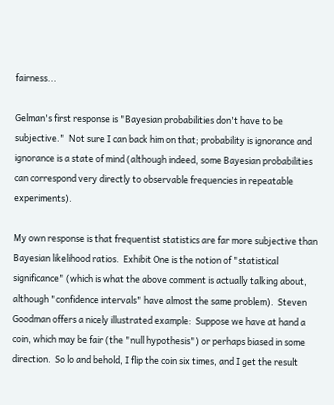fairness...

Gelman's first response is "Bayesian probabilities don't have to be subjective."  Not sure I can back him on that; probability is ignorance and ignorance is a state of mind (although indeed, some Bayesian probabilities can correspond very directly to observable frequencies in repeatable experiments).

My own response is that frequentist statistics are far more subjective than Bayesian likelihood ratios.  Exhibit One is the notion of "statistical significance" (which is what the above comment is actually talking about, although "confidence intervals" have almost the same problem).  Steven Goodman offers a nicely illustrated example:  Suppose we have at hand a coin, which may be fair (the "null hypothesis") or perhaps biased in some direction.  So lo and behold, I flip the coin six times, and I get the result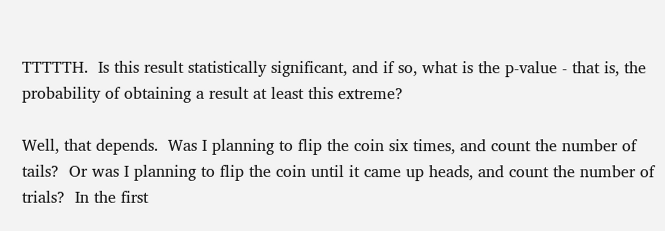TTTTTH.  Is this result statistically significant, and if so, what is the p-value - that is, the probability of obtaining a result at least this extreme?

Well, that depends.  Was I planning to flip the coin six times, and count the number of tails?  Or was I planning to flip the coin until it came up heads, and count the number of trials?  In the first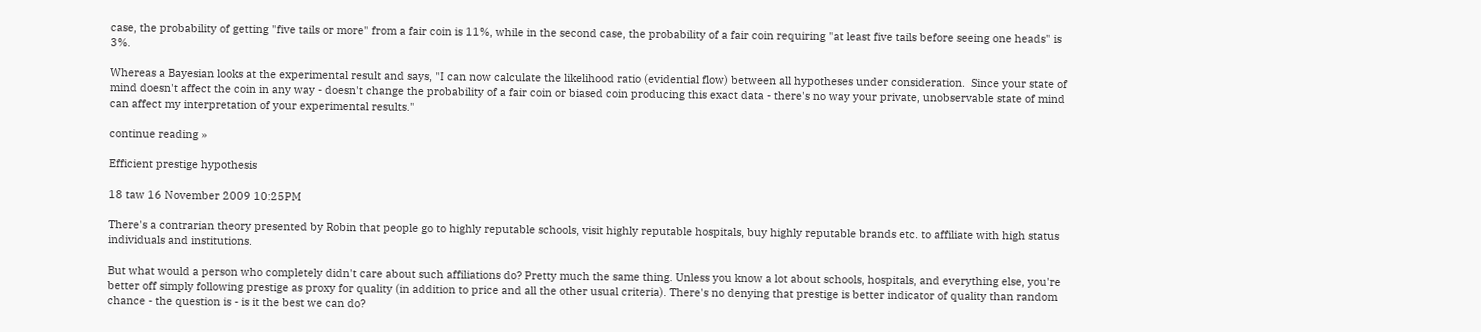case, the probability of getting "five tails or more" from a fair coin is 11%, while in the second case, the probability of a fair coin requiring "at least five tails before seeing one heads" is 3%.

Whereas a Bayesian looks at the experimental result and says, "I can now calculate the likelihood ratio (evidential flow) between all hypotheses under consideration.  Since your state of mind doesn't affect the coin in any way - doesn't change the probability of a fair coin or biased coin producing this exact data - there's no way your private, unobservable state of mind can affect my interpretation of your experimental results."

continue reading »

Efficient prestige hypothesis

18 taw 16 November 2009 10:25PM

There's a contrarian theory presented by Robin that people go to highly reputable schools, visit highly reputable hospitals, buy highly reputable brands etc. to affiliate with high status individuals and institutions.

But what would a person who completely didn't care about such affiliations do? Pretty much the same thing. Unless you know a lot about schools, hospitals, and everything else, you're better off simply following prestige as proxy for quality (in addition to price and all the other usual criteria). There's no denying that prestige is better indicator of quality than random chance - the question is - is it the best we can do?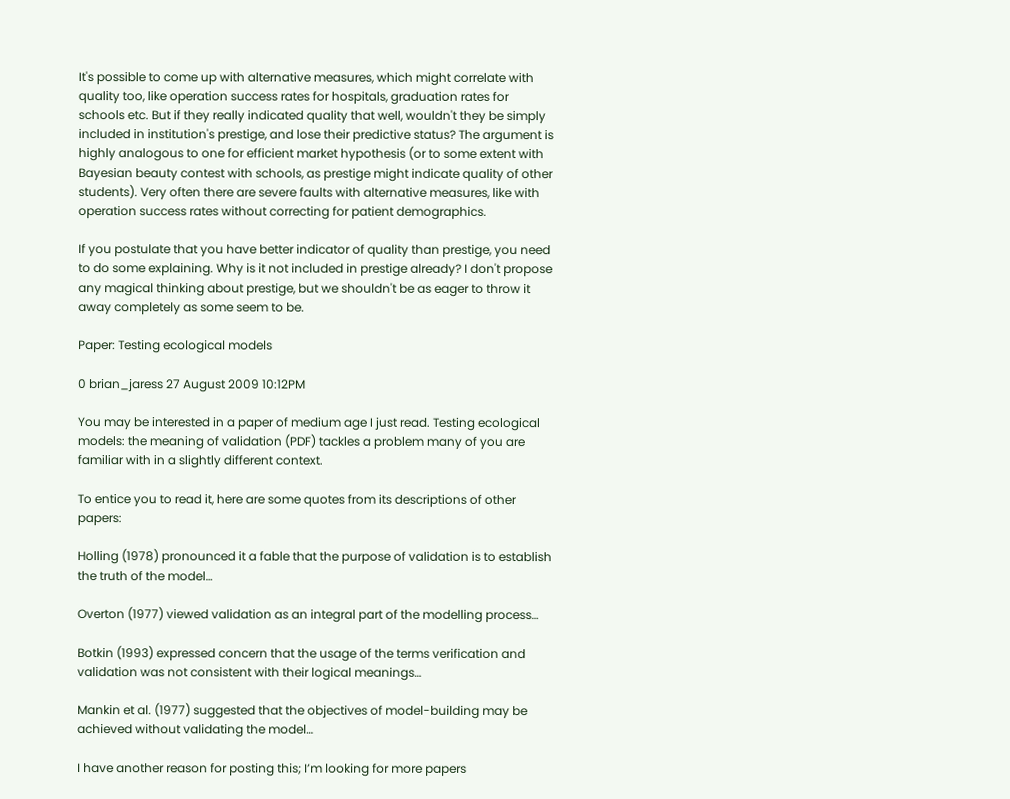It's possible to come up with alternative measures, which might correlate with quality too, like operation success rates for hospitals, graduation rates for schools etc. But if they really indicated quality that well, wouldn't they be simply included in institution's prestige, and lose their predictive status? The argument is highly analogous to one for efficient market hypothesis (or to some extent with Bayesian beauty contest with schools, as prestige might indicate quality of other students). Very often there are severe faults with alternative measures, like with operation success rates without correcting for patient demographics.

If you postulate that you have better indicator of quality than prestige, you need to do some explaining. Why is it not included in prestige already? I don't propose any magical thinking about prestige, but we shouldn't be as eager to throw it away completely as some seem to be.

Paper: Testing ecological models

0 brian_jaress 27 August 2009 10:12PM

You may be interested in a paper of medium age I just read. Testing ecological models: the meaning of validation (PDF) tackles a problem many of you are familiar with in a slightly different context.

To entice you to read it, here are some quotes from its descriptions of other papers:

Holling (1978) pronounced it a fable that the purpose of validation is to establish the truth of the model…

Overton (1977) viewed validation as an integral part of the modelling process…

Botkin (1993) expressed concern that the usage of the terms verification and validation was not consistent with their logical meanings…

Mankin et al. (1977) suggested that the objectives of model-building may be achieved without validating the model…

I have another reason for posting this; I’m looking for more papers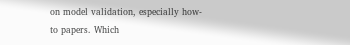on model validation, especially how-to papers. Which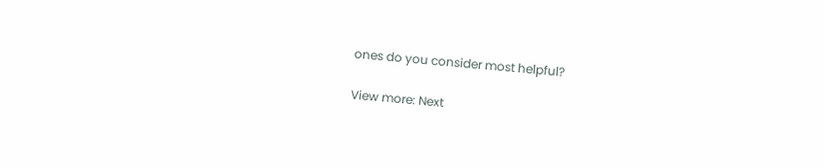ones do you consider most helpful?

View more: Next